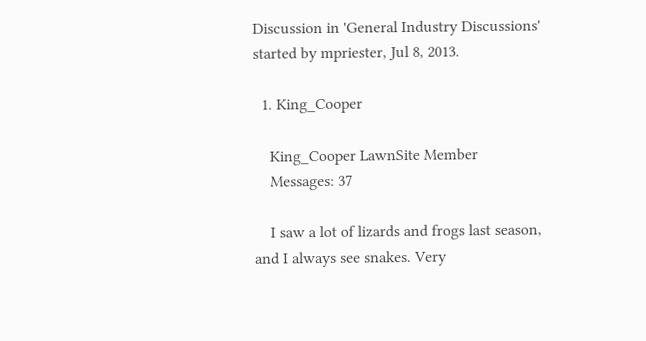Discussion in 'General Industry Discussions' started by mpriester, Jul 8, 2013.

  1. King_Cooper

    King_Cooper LawnSite Member
    Messages: 37

    I saw a lot of lizards and frogs last season, and I always see snakes. Very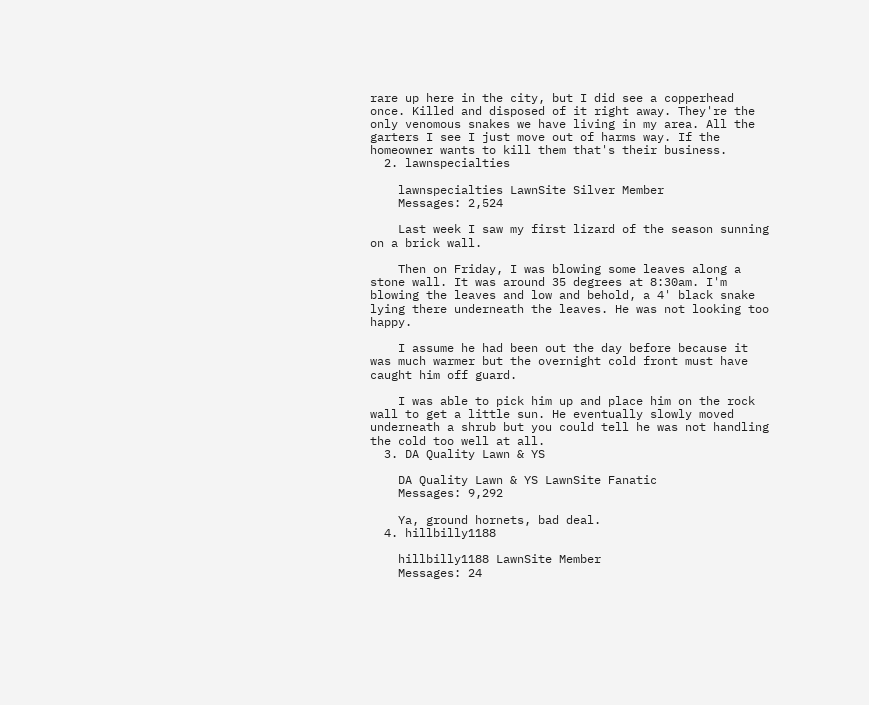rare up here in the city, but I did see a copperhead once. Killed and disposed of it right away. They're the only venomous snakes we have living in my area. All the garters I see I just move out of harms way. If the homeowner wants to kill them that's their business.
  2. lawnspecialties

    lawnspecialties LawnSite Silver Member
    Messages: 2,524

    Last week I saw my first lizard of the season sunning on a brick wall.

    Then on Friday, I was blowing some leaves along a stone wall. It was around 35 degrees at 8:30am. I'm blowing the leaves and low and behold, a 4' black snake lying there underneath the leaves. He was not looking too happy.

    I assume he had been out the day before because it was much warmer but the overnight cold front must have caught him off guard.

    I was able to pick him up and place him on the rock wall to get a little sun. He eventually slowly moved underneath a shrub but you could tell he was not handling the cold too well at all.
  3. DA Quality Lawn & YS

    DA Quality Lawn & YS LawnSite Fanatic
    Messages: 9,292

    Ya, ground hornets, bad deal.
  4. hillbilly1188

    hillbilly1188 LawnSite Member
    Messages: 24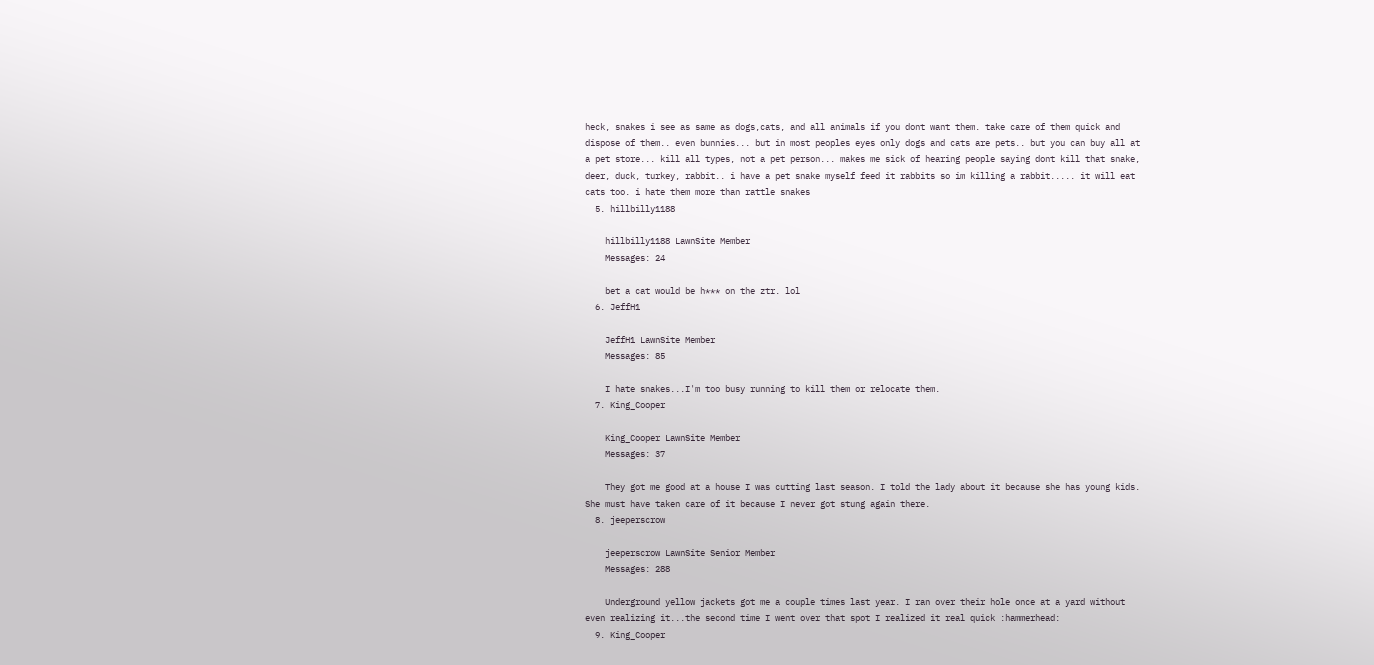heck, snakes i see as same as dogs,cats, and all animals if you dont want them. take care of them quick and dispose of them.. even bunnies... but in most peoples eyes only dogs and cats are pets.. but you can buy all at a pet store... kill all types, not a pet person... makes me sick of hearing people saying dont kill that snake, deer, duck, turkey, rabbit.. i have a pet snake myself feed it rabbits so im killing a rabbit..... it will eat cats too. i hate them more than rattle snakes
  5. hillbilly1188

    hillbilly1188 LawnSite Member
    Messages: 24

    bet a cat would be h*** on the ztr. lol
  6. JeffH1

    JeffH1 LawnSite Member
    Messages: 85

    I hate snakes...I'm too busy running to kill them or relocate them.
  7. King_Cooper

    King_Cooper LawnSite Member
    Messages: 37

    They got me good at a house I was cutting last season. I told the lady about it because she has young kids. She must have taken care of it because I never got stung again there.
  8. jeeperscrow

    jeeperscrow LawnSite Senior Member
    Messages: 288

    Underground yellow jackets got me a couple times last year. I ran over their hole once at a yard without even realizing it...the second time I went over that spot I realized it real quick :hammerhead:
  9. King_Cooper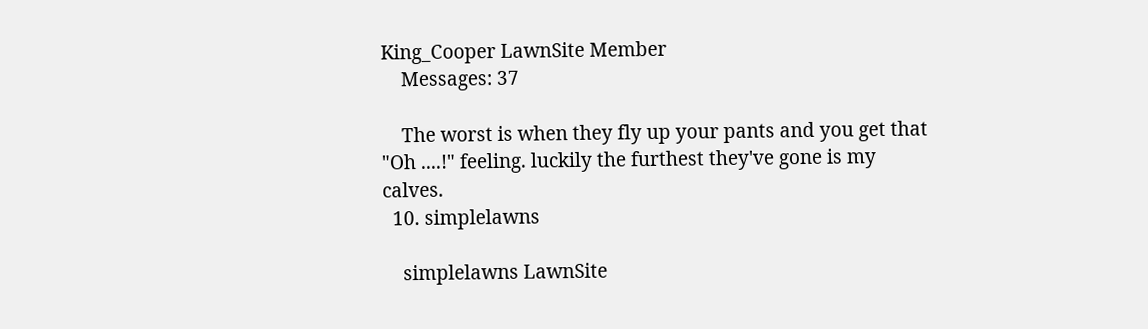King_Cooper LawnSite Member
    Messages: 37

    The worst is when they fly up your pants and you get that "Oh ....!" feeling. luckily the furthest they've gone is my calves.
  10. simplelawns

    simplelawns LawnSite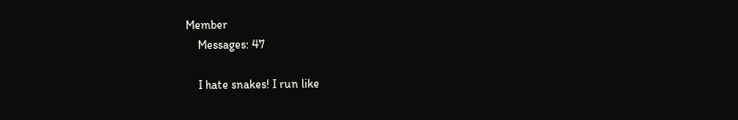Member
    Messages: 47

    I hate snakes! I run like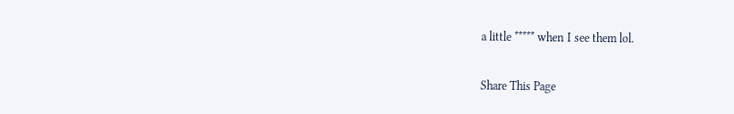a little ***** when I see them lol.

Share This Page